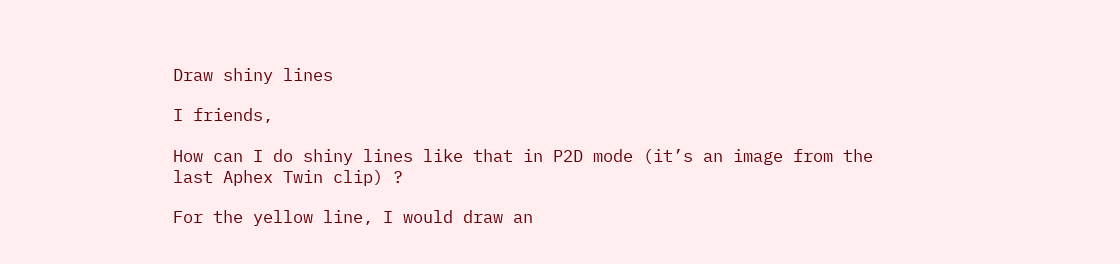Draw shiny lines

I friends,

How can I do shiny lines like that in P2D mode (it’s an image from the last Aphex Twin clip) ?

For the yellow line, I would draw an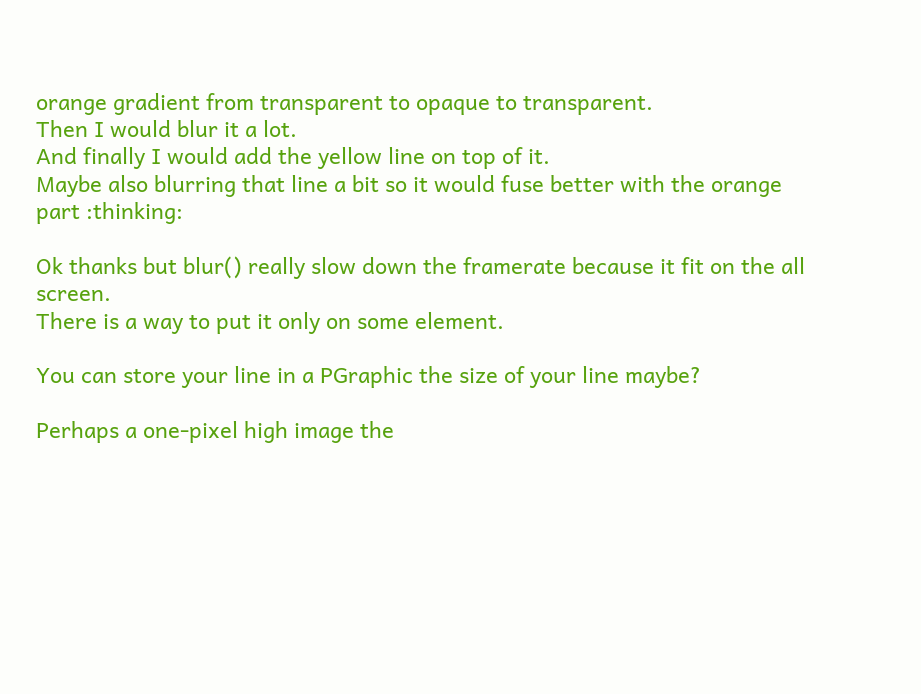orange gradient from transparent to opaque to transparent.
Then I would blur it a lot.
And finally I would add the yellow line on top of it.
Maybe also blurring that line a bit so it would fuse better with the orange part :thinking:

Ok thanks but blur() really slow down the framerate because it fit on the all screen.
There is a way to put it only on some element.

You can store your line in a PGraphic the size of your line maybe?

Perhaps a one-pixel high image the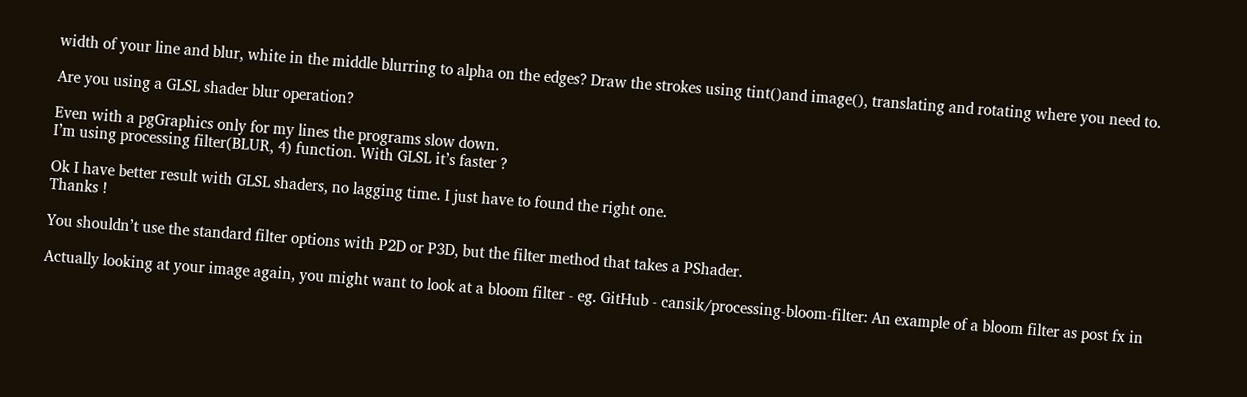width of your line and blur, white in the middle blurring to alpha on the edges? Draw the strokes using tint()and image(), translating and rotating where you need to.

Are you using a GLSL shader blur operation?

Even with a pgGraphics only for my lines the programs slow down.
I’m using processing filter(BLUR, 4) function. With GLSL it’s faster ?

Ok I have better result with GLSL shaders, no lagging time. I just have to found the right one.
Thanks !

You shouldn’t use the standard filter options with P2D or P3D, but the filter method that takes a PShader.

Actually looking at your image again, you might want to look at a bloom filter - eg. GitHub - cansik/processing-bloom-filter: An example of a bloom filter as post fx in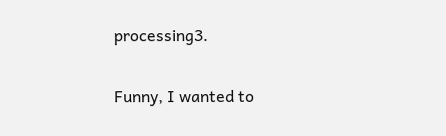processing3.

Funny, I wanted to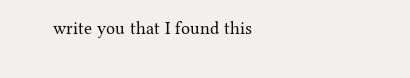write you that I found this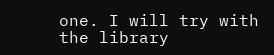one. I will try with the library